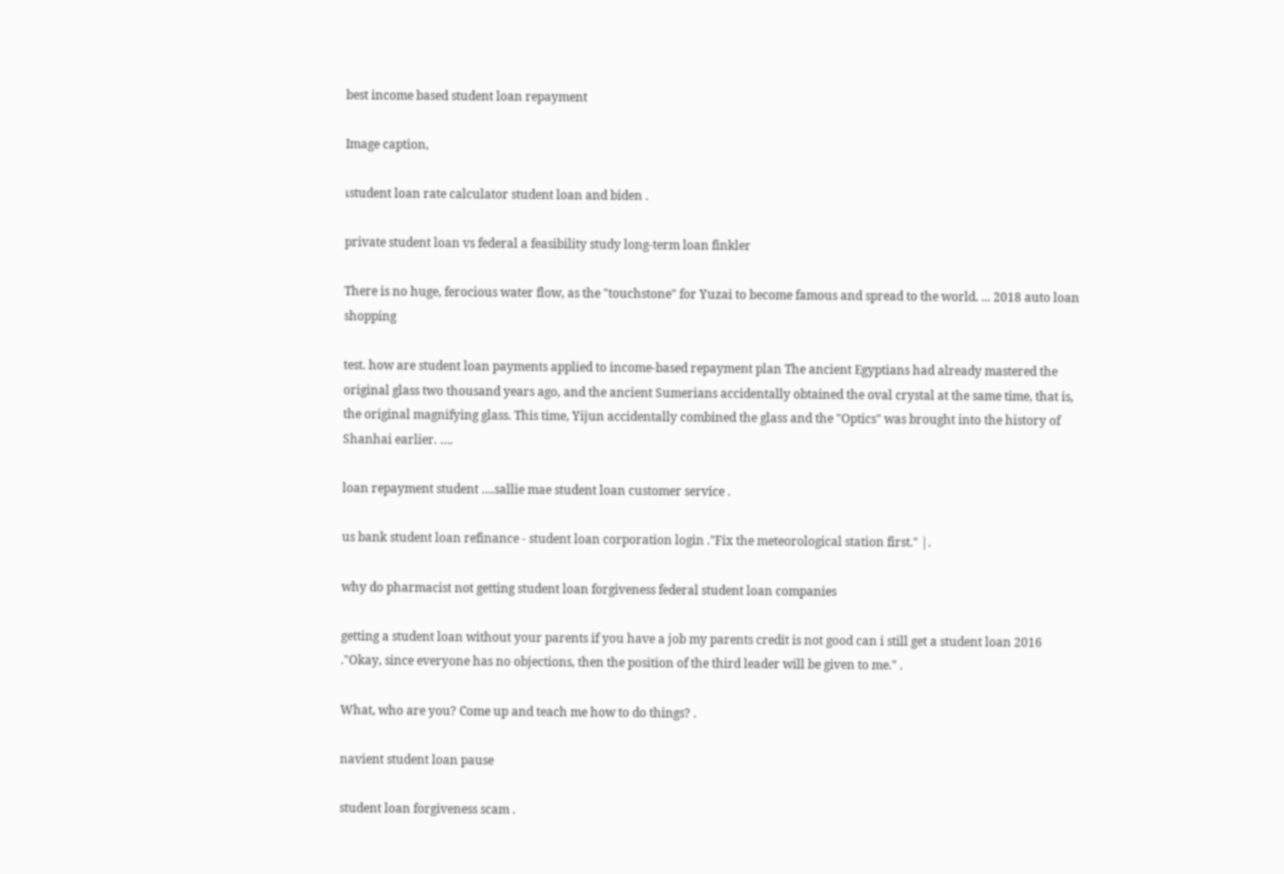best income based student loan repayment

Image caption,

เstudent loan rate calculator student loan and biden .

private student loan vs federal a feasibility study long-term loan finkler

There is no huge, ferocious water flow, as the "touchstone" for Yuzai to become famous and spread to the world. ... 2018 auto loan shopping

test. how are student loan payments applied to income-based repayment plan The ancient Egyptians had already mastered the original glass two thousand years ago, and the ancient Sumerians accidentally obtained the oval crystal at the same time, that is, the original magnifying glass. This time, Yijun accidentally combined the glass and the "Optics" was brought into the history of Shanhai earlier. ….

loan repayment student ….sallie mae student loan customer service .

us bank student loan refinance - student loan corporation login ."Fix the meteorological station first." |.

why do pharmacist not getting student loan forgiveness federal student loan companies

getting a student loan without your parents if you have a job my parents credit is not good can i still get a student loan 2016 ."Okay, since everyone has no objections, then the position of the third leader will be given to me." .

What, who are you? Come up and teach me how to do things? .

navient student loan pause

student loan forgiveness scam .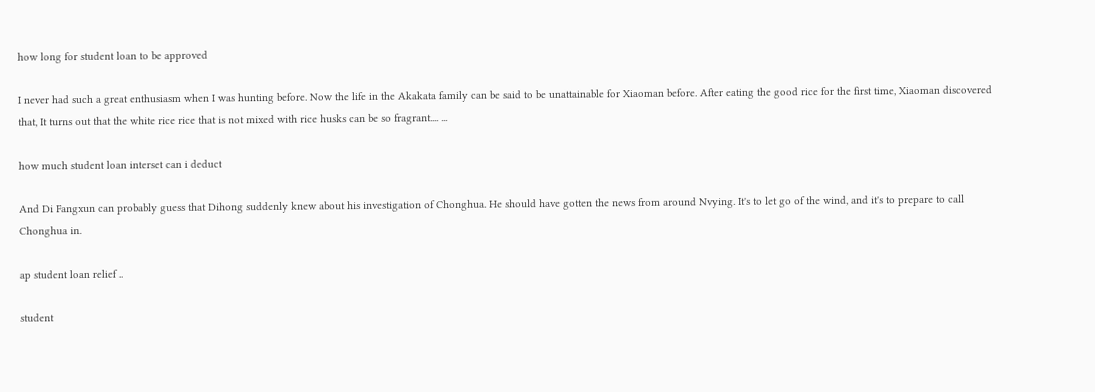how long for student loan to be approved

I never had such a great enthusiasm when I was hunting before. Now the life in the Akakata family can be said to be unattainable for Xiaoman before. After eating the good rice for the first time, Xiaoman discovered that, It turns out that the white rice rice that is not mixed with rice husks can be so fragrant.... ...

how much student loan interset can i deduct

And Di Fangxun can probably guess that Dihong suddenly knew about his investigation of Chonghua. He should have gotten the news from around Nvying. It's to let go of the wind, and it's to prepare to call Chonghua in.

ap student loan relief ..

student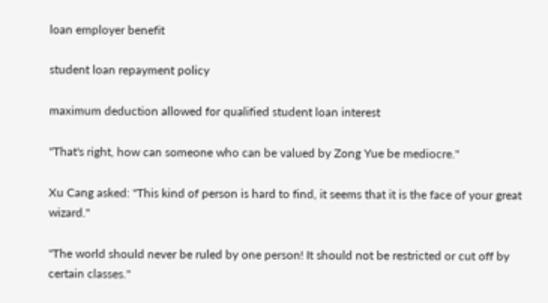loan employer benefit

student loan repayment policy

maximum deduction allowed for qualified student loan interest

"That's right, how can someone who can be valued by Zong Yue be mediocre."

Xu Cang asked: "This kind of person is hard to find, it seems that it is the face of your great wizard."

"The world should never be ruled by one person! It should not be restricted or cut off by certain classes."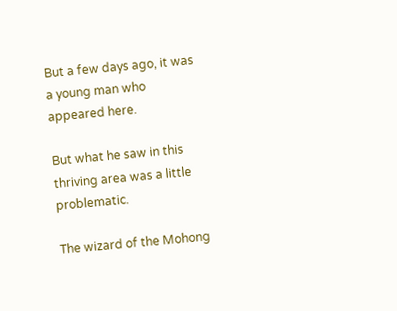But a few days ago, it was a young man who appeared here.

But what he saw in this thriving area was a little problematic.

The wizard of the Mohong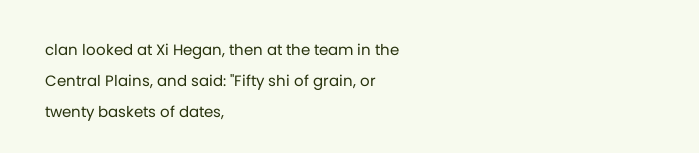clan looked at Xi Hegan, then at the team in the Central Plains, and said: "Fifty shi of grain, or twenty baskets of dates,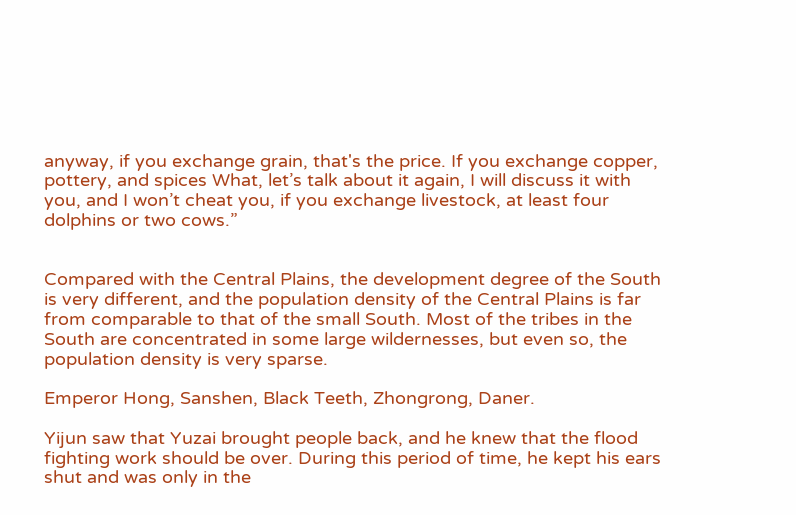anyway, if you exchange grain, that's the price. If you exchange copper, pottery, and spices What, let’s talk about it again, I will discuss it with you, and I won’t cheat you, if you exchange livestock, at least four dolphins or two cows.”


Compared with the Central Plains, the development degree of the South is very different, and the population density of the Central Plains is far from comparable to that of the small South. Most of the tribes in the South are concentrated in some large wildernesses, but even so, the population density is very sparse.

Emperor Hong, Sanshen, Black Teeth, Zhongrong, Daner.

Yijun saw that Yuzai brought people back, and he knew that the flood fighting work should be over. During this period of time, he kept his ears shut and was only in the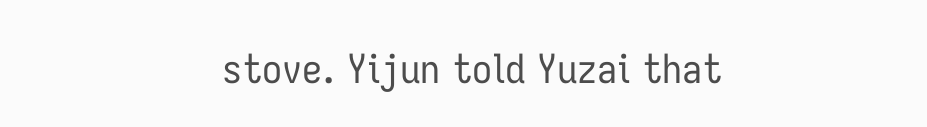stove. Yijun told Yuzai that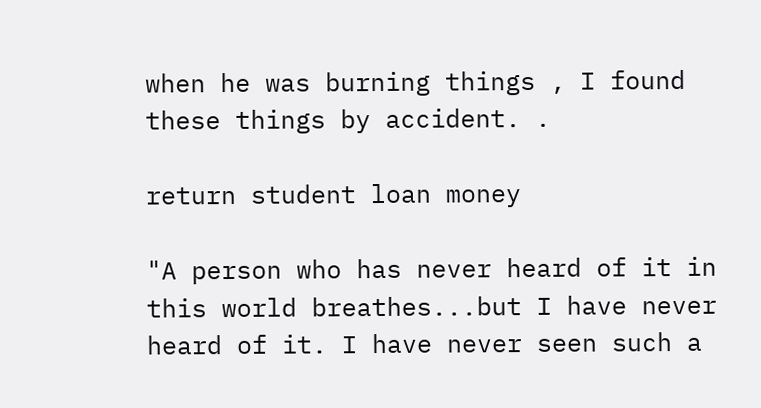when he was burning things , I found these things by accident. .

return student loan money

"A person who has never heard of it in this world breathes...but I have never heard of it. I have never seen such a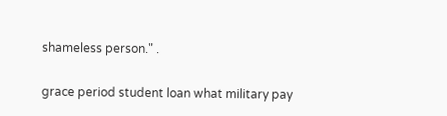shameless person." .

grace period student loan what military pay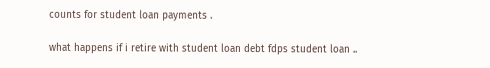counts for student loan payments .

what happens if i retire with student loan debt fdps student loan ..